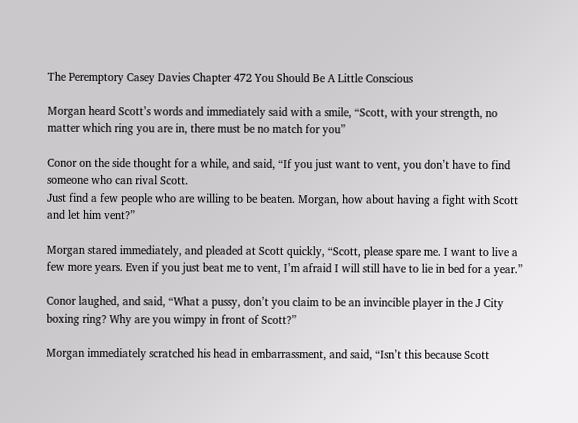The Peremptory Casey Davies Chapter 472 You Should Be A Little Conscious

Morgan heard Scott’s words and immediately said with a smile, “Scott, with your strength, no matter which ring you are in, there must be no match for you”

Conor on the side thought for a while, and said, “If you just want to vent, you don’t have to find someone who can rival Scott.
Just find a few people who are willing to be beaten. Morgan, how about having a fight with Scott and let him vent?”

Morgan stared immediately, and pleaded at Scott quickly, “Scott, please spare me. I want to live a few more years. Even if you just beat me to vent, I’m afraid I will still have to lie in bed for a year.”

Conor laughed, and said, “What a pussy, don’t you claim to be an invincible player in the J City boxing ring? Why are you wimpy in front of Scott?”

Morgan immediately scratched his head in embarrassment, and said, “Isn’t this because Scott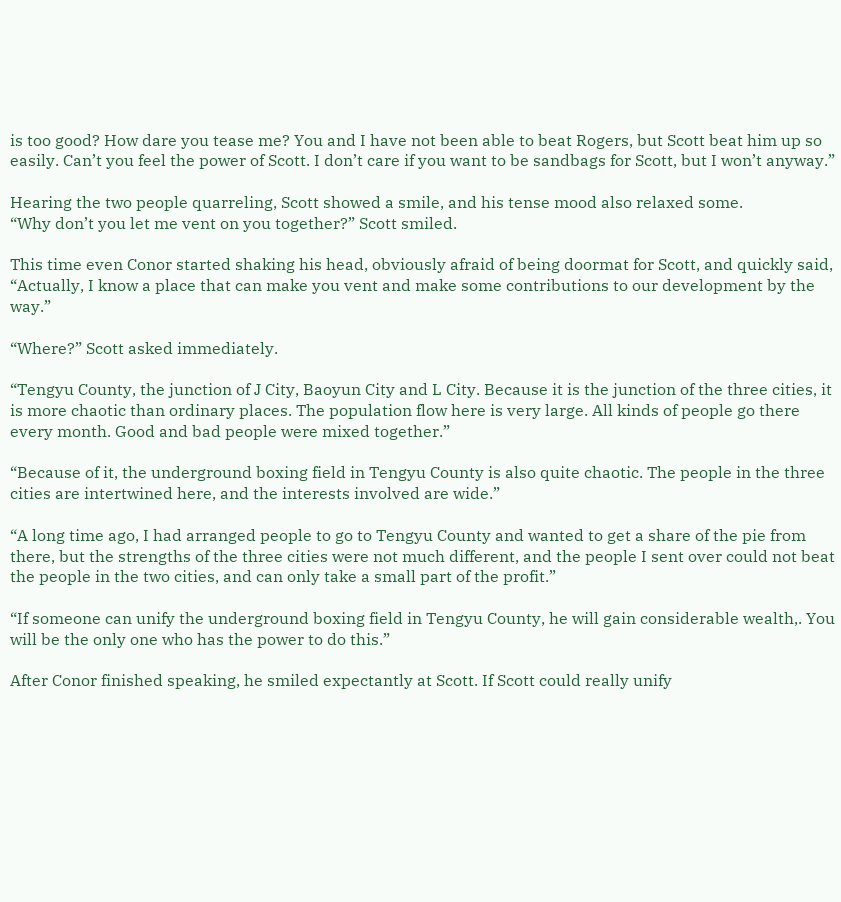is too good? How dare you tease me? You and I have not been able to beat Rogers, but Scott beat him up so easily. Can’t you feel the power of Scott. I don’t care if you want to be sandbags for Scott, but I won’t anyway.”

Hearing the two people quarreling, Scott showed a smile, and his tense mood also relaxed some.
“Why don’t you let me vent on you together?” Scott smiled.

This time even Conor started shaking his head, obviously afraid of being doormat for Scott, and quickly said, “Actually, I know a place that can make you vent and make some contributions to our development by the way.”

“Where?” Scott asked immediately.

“Tengyu County, the junction of J City, Baoyun City and L City. Because it is the junction of the three cities, it is more chaotic than ordinary places. The population flow here is very large. All kinds of people go there every month. Good and bad people were mixed together.”

“Because of it, the underground boxing field in Tengyu County is also quite chaotic. The people in the three cities are intertwined here, and the interests involved are wide.”

“A long time ago, I had arranged people to go to Tengyu County and wanted to get a share of the pie from there, but the strengths of the three cities were not much different, and the people I sent over could not beat the people in the two cities, and can only take a small part of the profit.”

“If someone can unify the underground boxing field in Tengyu County, he will gain considerable wealth,. You will be the only one who has the power to do this.”

After Conor finished speaking, he smiled expectantly at Scott. If Scott could really unify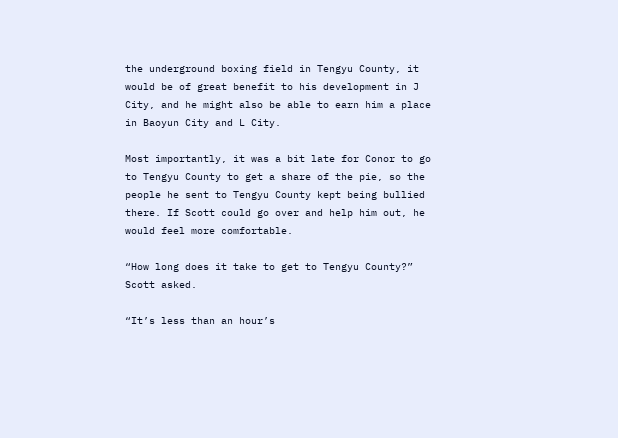the underground boxing field in Tengyu County, it would be of great benefit to his development in J City, and he might also be able to earn him a place in Baoyun City and L City.

Most importantly, it was a bit late for Conor to go to Tengyu County to get a share of the pie, so the people he sent to Tengyu County kept being bullied there. If Scott could go over and help him out, he would feel more comfortable.

“How long does it take to get to Tengyu County?” Scott asked.

“It’s less than an hour’s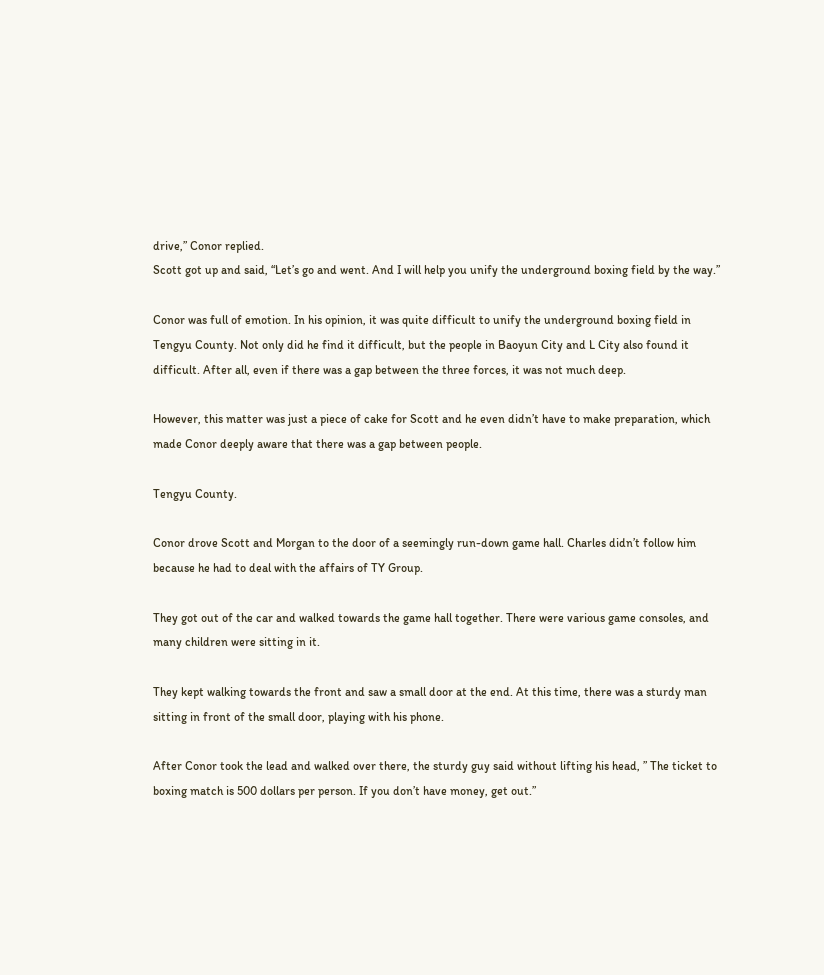drive,” Conor replied.
Scott got up and said, “Let’s go and went. And I will help you unify the underground boxing field by the way.”

Conor was full of emotion. In his opinion, it was quite difficult to unify the underground boxing field in Tengyu County. Not only did he find it difficult, but the people in Baoyun City and L City also found it difficult. After all, even if there was a gap between the three forces, it was not much deep.

However, this matter was just a piece of cake for Scott and he even didn’t have to make preparation, which made Conor deeply aware that there was a gap between people.

Tengyu County.

Conor drove Scott and Morgan to the door of a seemingly run-down game hall. Charles didn’t follow him because he had to deal with the affairs of TY Group.

They got out of the car and walked towards the game hall together. There were various game consoles, and many children were sitting in it.

They kept walking towards the front and saw a small door at the end. At this time, there was a sturdy man sitting in front of the small door, playing with his phone.

After Conor took the lead and walked over there, the sturdy guy said without lifting his head, ” The ticket to boxing match is 500 dollars per person. If you don’t have money, get out.”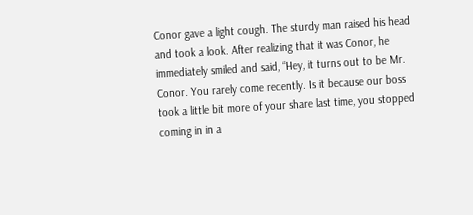Conor gave a light cough. The sturdy man raised his head and took a look. After realizing that it was Conor, he immediately smiled and said, “Hey, it turns out to be Mr. Conor. You rarely come recently. Is it because our boss took a little bit more of your share last time, you stopped coming in in a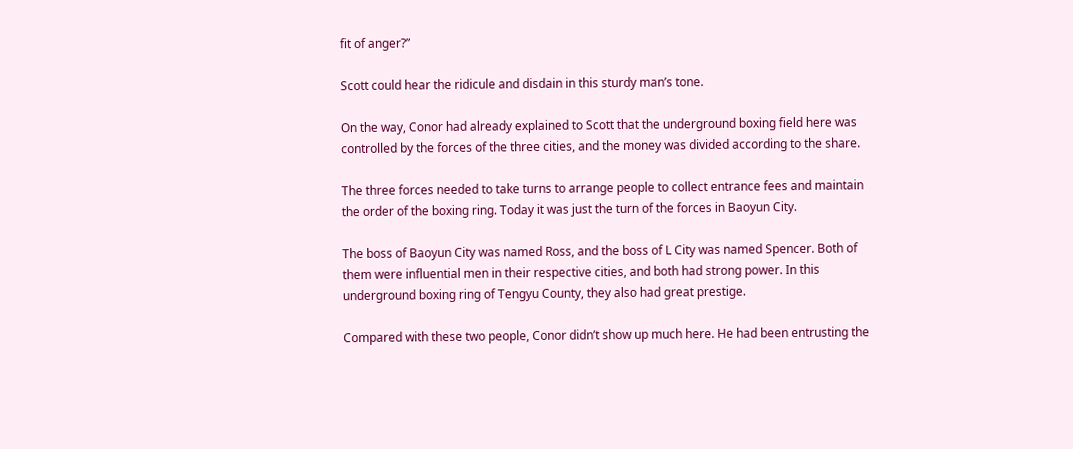fit of anger?”

Scott could hear the ridicule and disdain in this sturdy man’s tone.

On the way, Conor had already explained to Scott that the underground boxing field here was controlled by the forces of the three cities, and the money was divided according to the share.

The three forces needed to take turns to arrange people to collect entrance fees and maintain the order of the boxing ring. Today it was just the turn of the forces in Baoyun City.

The boss of Baoyun City was named Ross, and the boss of L City was named Spencer. Both of them were influential men in their respective cities, and both had strong power. In this underground boxing ring of Tengyu County, they also had great prestige.

Compared with these two people, Conor didn’t show up much here. He had been entrusting the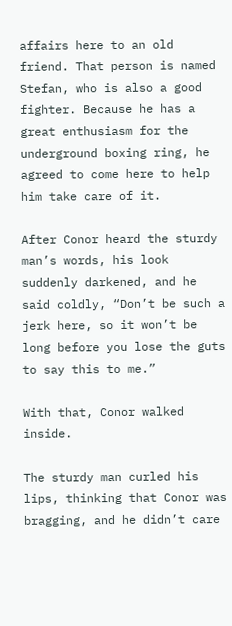affairs here to an old friend. That person is named Stefan, who is also a good fighter. Because he has a great enthusiasm for the underground boxing ring, he agreed to come here to help him take care of it.

After Conor heard the sturdy man’s words, his look suddenly darkened, and he said coldly, “Don’t be such a jerk here, so it won’t be long before you lose the guts to say this to me.”

With that, Conor walked inside.

The sturdy man curled his lips, thinking that Conor was bragging, and he didn’t care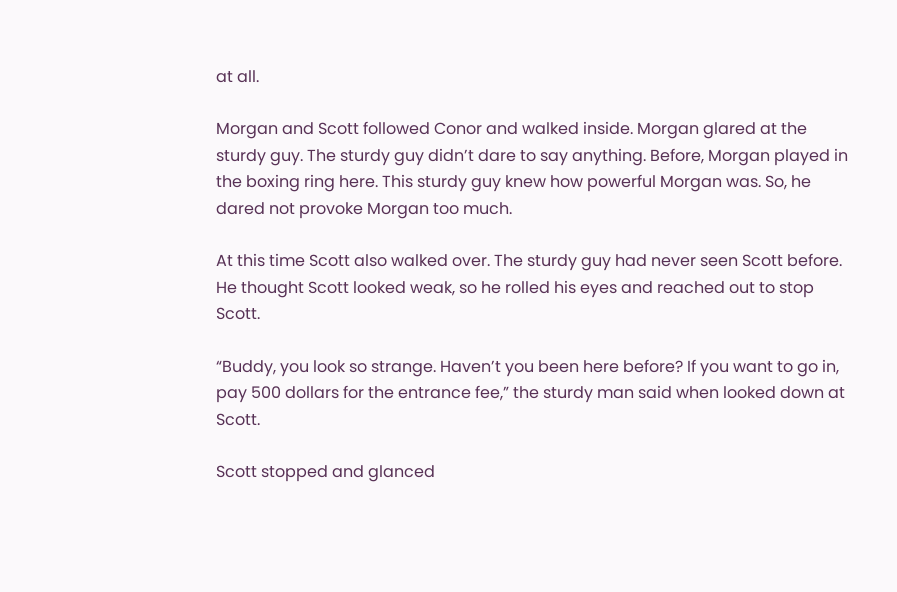at all.

Morgan and Scott followed Conor and walked inside. Morgan glared at the sturdy guy. The sturdy guy didn’t dare to say anything. Before, Morgan played in the boxing ring here. This sturdy guy knew how powerful Morgan was. So, he dared not provoke Morgan too much.

At this time Scott also walked over. The sturdy guy had never seen Scott before. He thought Scott looked weak, so he rolled his eyes and reached out to stop Scott.

“Buddy, you look so strange. Haven’t you been here before? If you want to go in, pay 500 dollars for the entrance fee,” the sturdy man said when looked down at Scott.

Scott stopped and glanced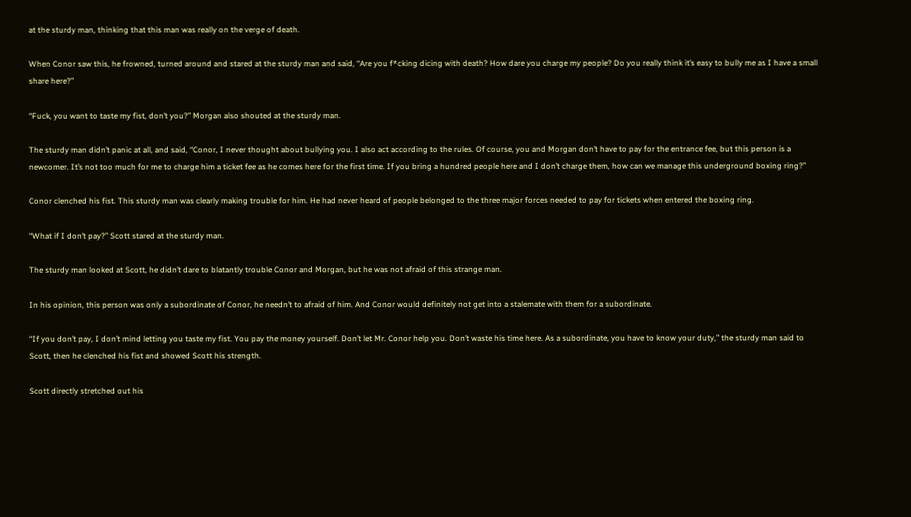at the sturdy man, thinking that this man was really on the verge of death.

When Conor saw this, he frowned, turned around and stared at the sturdy man and said, “Are you f*cking dicing with death? How dare you charge my people? Do you really think it’s easy to bully me as I have a small share here?”

“Fuck, you want to taste my fist, don’t you?” Morgan also shouted at the sturdy man.

The sturdy man didn’t panic at all, and said, “Conor, I never thought about bullying you. I also act according to the rules. Of course, you and Morgan don’t have to pay for the entrance fee, but this person is a newcomer. It’s not too much for me to charge him a ticket fee as he comes here for the first time. If you bring a hundred people here and I don’t charge them, how can we manage this underground boxing ring?”

Conor clenched his fist. This sturdy man was clearly making trouble for him. He had never heard of people belonged to the three major forces needed to pay for tickets when entered the boxing ring.

“What if I don’t pay?” Scott stared at the sturdy man.

The sturdy man looked at Scott, he didn’t dare to blatantly trouble Conor and Morgan, but he was not afraid of this strange man.

In his opinion, this person was only a subordinate of Conor, he needn’t to afraid of him. And Conor would definitely not get into a stalemate with them for a subordinate.

“If you don’t pay, I don’t mind letting you taste my fist. You pay the money yourself. Don’t let Mr. Conor help you. Don’t waste his time here. As a subordinate, you have to know your duty,” the sturdy man said to Scott, then he clenched his fist and showed Scott his strength.

Scott directly stretched out his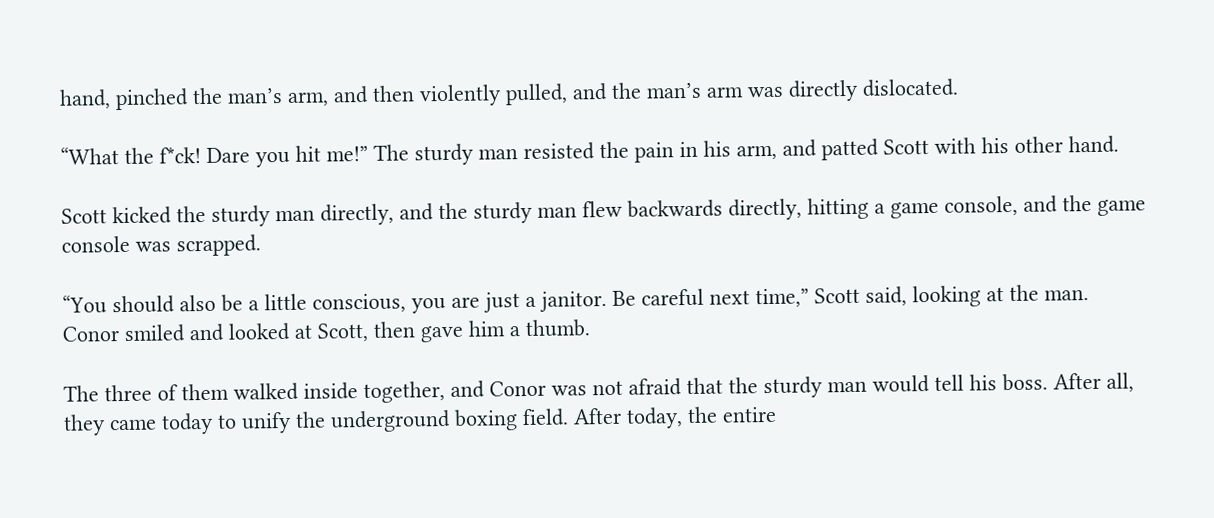hand, pinched the man’s arm, and then violently pulled, and the man’s arm was directly dislocated.

“What the f*ck! Dare you hit me!” The sturdy man resisted the pain in his arm, and patted Scott with his other hand.

Scott kicked the sturdy man directly, and the sturdy man flew backwards directly, hitting a game console, and the game console was scrapped.

“You should also be a little conscious, you are just a janitor. Be careful next time,” Scott said, looking at the man.
Conor smiled and looked at Scott, then gave him a thumb.

The three of them walked inside together, and Conor was not afraid that the sturdy man would tell his boss. After all, they came today to unify the underground boxing field. After today, the entire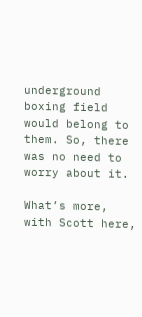underground boxing field would belong to them. So, there was no need to worry about it.

What’s more, with Scott here,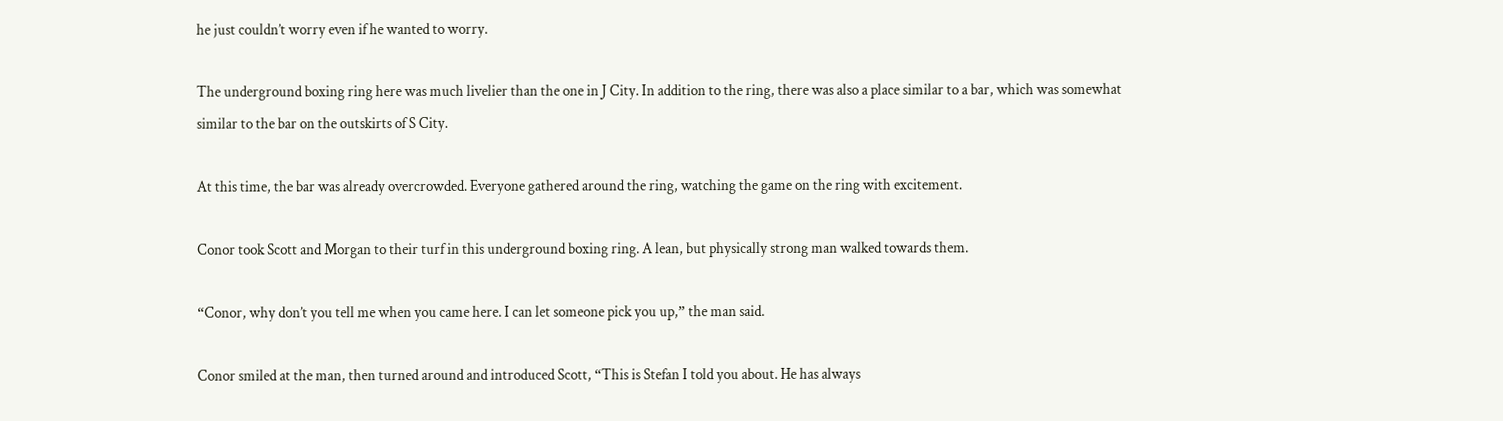he just couldn’t worry even if he wanted to worry.

The underground boxing ring here was much livelier than the one in J City. In addition to the ring, there was also a place similar to a bar, which was somewhat similar to the bar on the outskirts of S City.

At this time, the bar was already overcrowded. Everyone gathered around the ring, watching the game on the ring with excitement.

Conor took Scott and Morgan to their turf in this underground boxing ring. A lean, but physically strong man walked towards them.

“Conor, why don’t you tell me when you came here. I can let someone pick you up,” the man said.

Conor smiled at the man, then turned around and introduced Scott, “This is Stefan I told you about. He has always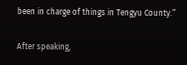been in charge of things in Tengyu County.”

After speaking,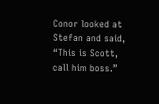Conor looked at Stefan and said, “This is Scott, call him boss.”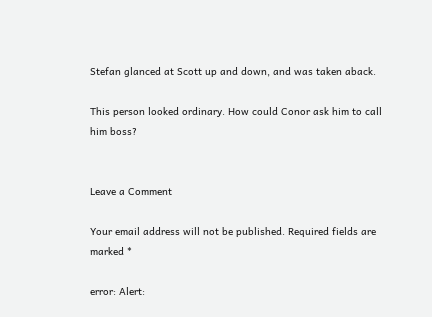Stefan glanced at Scott up and down, and was taken aback.

This person looked ordinary. How could Conor ask him to call him boss?


Leave a Comment

Your email address will not be published. Required fields are marked *

error: Alert: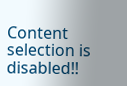Content selection is disabled!!